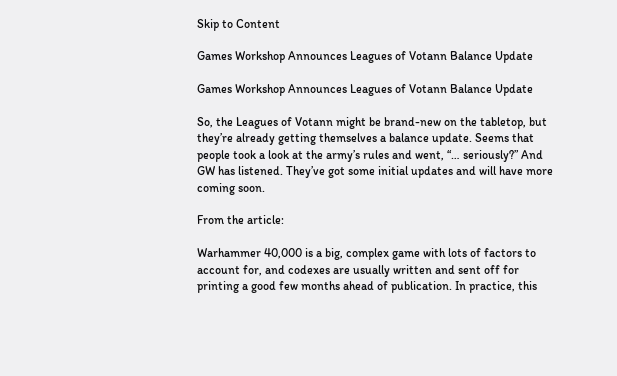Skip to Content

Games Workshop Announces Leagues of Votann Balance Update

Games Workshop Announces Leagues of Votann Balance Update

So, the Leagues of Votann might be brand-new on the tabletop, but they’re already getting themselves a balance update. Seems that people took a look at the army’s rules and went, “… seriously?” And GW has listened. They’ve got some initial updates and will have more coming soon.

From the article:

Warhammer 40,000 is a big, complex game with lots of factors to account for, and codexes are usually written and sent off for printing a good few months ahead of publication. In practice, this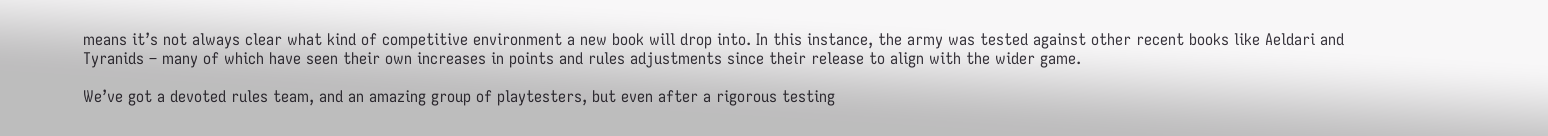means it’s not always clear what kind of competitive environment a new book will drop into. In this instance, the army was tested against other recent books like Aeldari and Tyranids – many of which have seen their own increases in points and rules adjustments since their release to align with the wider game.

We’ve got a devoted rules team, and an amazing group of playtesters, but even after a rigorous testing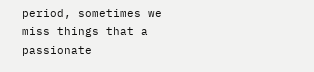period, sometimes we miss things that a passionate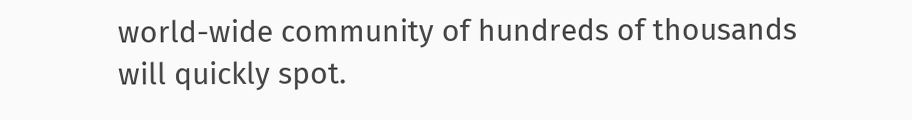world-wide community of hundreds of thousands will quickly spot.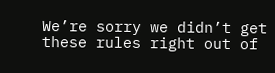We’re sorry we didn’t get these rules right out of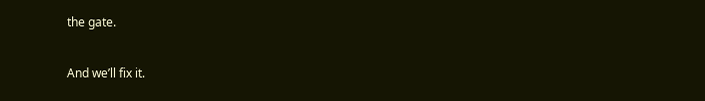the gate.

And we’ll fix it.